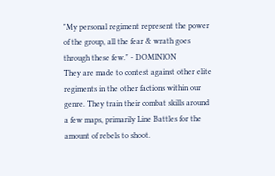"My personal regiment represent the power of the group, all the fear & wrath goes through these few." - DOMlNlON
They are made to contest against other elite regiments in the other factions within our genre. They train their combat skills around a few maps, primarily Line Battles for the amount of rebels to shoot.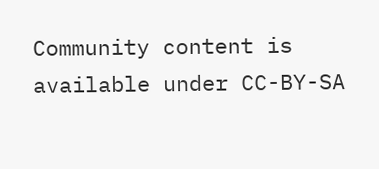Community content is available under CC-BY-SA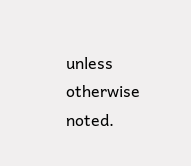unless otherwise noted.